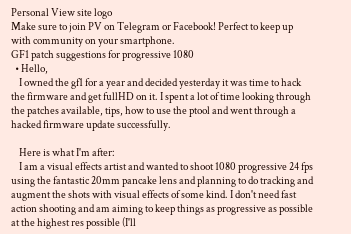Personal View site logo
Make sure to join PV on Telegram or Facebook! Perfect to keep up with community on your smartphone.
GF1 patch suggestions for progressive 1080
  • Hello,
    I owned the gf1 for a year and decided yesterday it was time to hack the firmware and get fullHD on it. I spent a lot of time looking through the patches available, tips, how to use the ptool and went through a hacked firmware update successfully.

    Here is what I'm after:
    I am a visual effects artist and wanted to shoot 1080 progressive 24 fps using the fantastic 20mm pancake lens and planning to do tracking and augment the shots with visual effects of some kind. I don't need fast action shooting and am aiming to keep things as progressive as possible at the highest res possible (I'll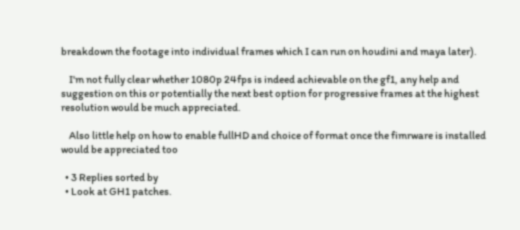breakdown the footage into individual frames which I can run on houdini and maya later).

    I'm not fully clear whether 1080p 24fps is indeed achievable on the gf1, any help and suggestion on this or potentially the next best option for progressive frames at the highest resolution would be much appreciated.

    Also little help on how to enable fullHD and choice of format once the fimrware is installed would be appreciated too

  • 3 Replies sorted by
  • Look at GH1 patches.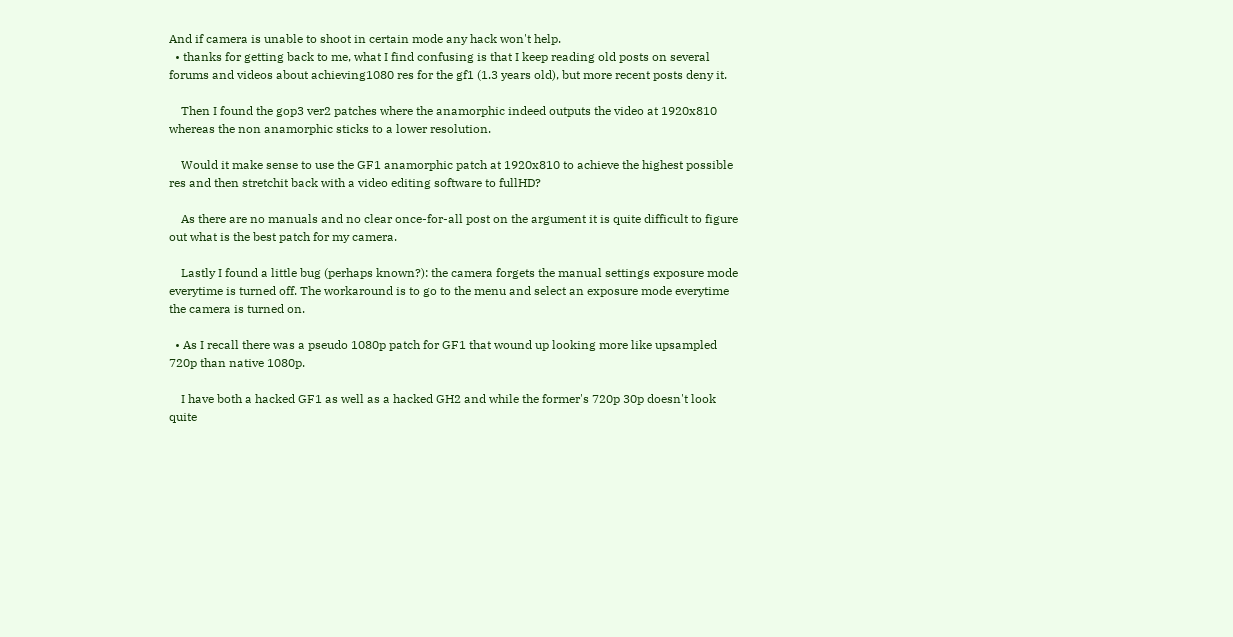And if camera is unable to shoot in certain mode any hack won't help.
  • thanks for getting back to me, what I find confusing is that I keep reading old posts on several forums and videos about achieving1080 res for the gf1 (1.3 years old), but more recent posts deny it.

    Then I found the gop3 ver2 patches where the anamorphic indeed outputs the video at 1920x810 whereas the non anamorphic sticks to a lower resolution.

    Would it make sense to use the GF1 anamorphic patch at 1920x810 to achieve the highest possible res and then stretchit back with a video editing software to fullHD?

    As there are no manuals and no clear once-for-all post on the argument it is quite difficult to figure out what is the best patch for my camera.

    Lastly I found a little bug (perhaps known?): the camera forgets the manual settings exposure mode everytime is turned off. The workaround is to go to the menu and select an exposure mode everytime the camera is turned on.

  • As I recall there was a pseudo 1080p patch for GF1 that wound up looking more like upsampled 720p than native 1080p.

    I have both a hacked GF1 as well as a hacked GH2 and while the former's 720p 30p doesn't look quite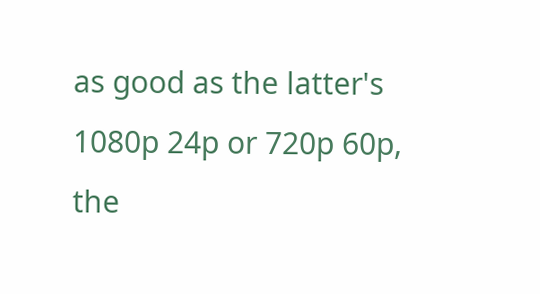as good as the latter's 1080p 24p or 720p 60p, the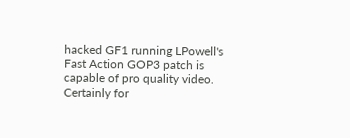hacked GF1 running LPowell's Fast Action GOP3 patch is capable of pro quality video. Certainly for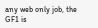any web only job, the GF1 is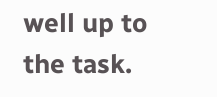well up to the task.